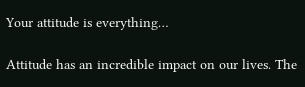Your attitude is everything…

Attitude has an incredible impact on our lives. The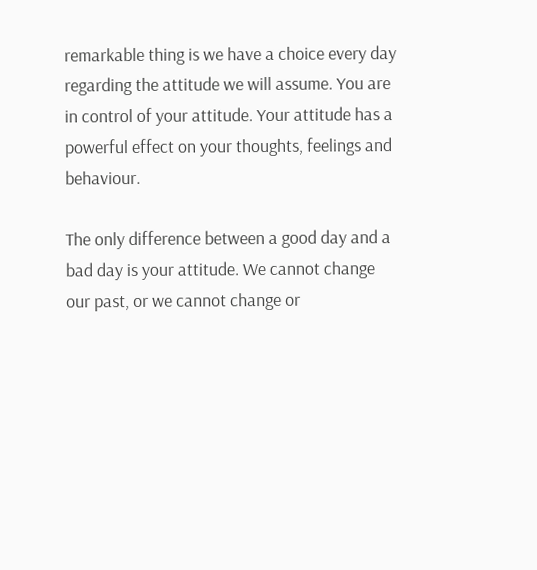remarkable thing is we have a choice every day regarding the attitude we will assume. You are in control of your attitude. Your attitude has a powerful effect on your thoughts, feelings and behaviour.

The only difference between a good day and a bad day is your attitude. We cannot change our past, or we cannot change or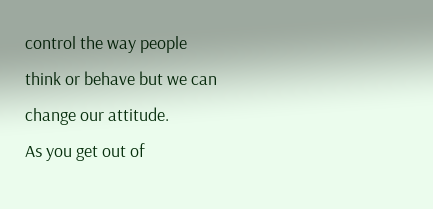control the way people think or behave but we can change our attitude.
As you get out of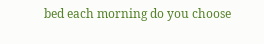bed each morning do you choose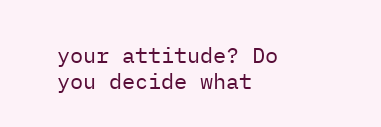your attitude? Do you decide what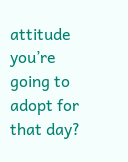attitude you’re going to adopt for that day?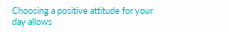Choosing a positive attitude for your day allows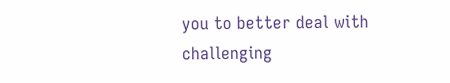you to better deal with challenging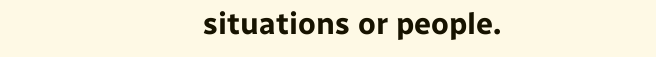situations or people.